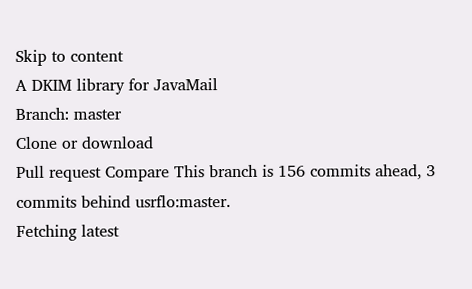Skip to content
A DKIM library for JavaMail
Branch: master
Clone or download
Pull request Compare This branch is 156 commits ahead, 3 commits behind usrflo:master.
Fetching latest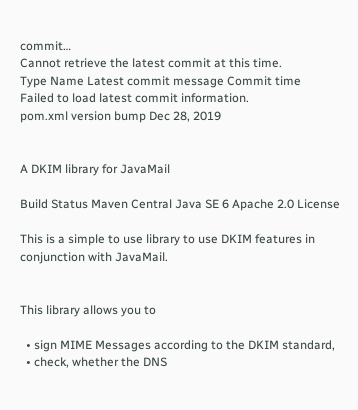commit…
Cannot retrieve the latest commit at this time.
Type Name Latest commit message Commit time
Failed to load latest commit information.
pom.xml version bump Dec 28, 2019


A DKIM library for JavaMail

Build Status Maven Central Java SE 6 Apache 2.0 License

This is a simple to use library to use DKIM features in conjunction with JavaMail.


This library allows you to

  • sign MIME Messages according to the DKIM standard,
  • check, whether the DNS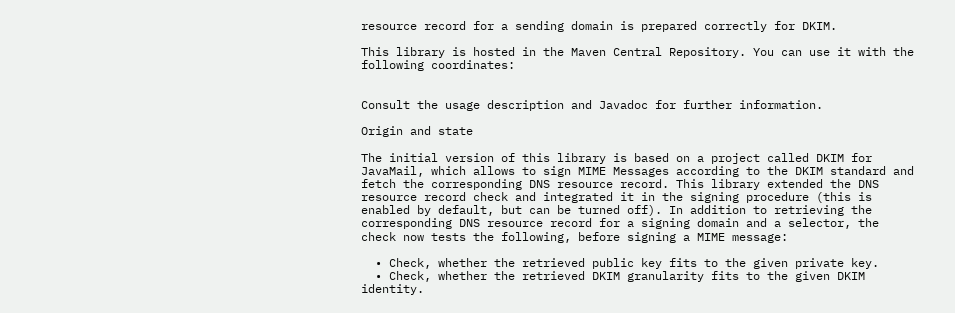resource record for a sending domain is prepared correctly for DKIM.

This library is hosted in the Maven Central Repository. You can use it with the following coordinates:


Consult the usage description and Javadoc for further information.

Origin and state

The initial version of this library is based on a project called DKIM for JavaMail, which allows to sign MIME Messages according to the DKIM standard and fetch the corresponding DNS resource record. This library extended the DNS resource record check and integrated it in the signing procedure (this is enabled by default, but can be turned off). In addition to retrieving the corresponding DNS resource record for a signing domain and a selector, the check now tests the following, before signing a MIME message:

  • Check, whether the retrieved public key fits to the given private key.
  • Check, whether the retrieved DKIM granularity fits to the given DKIM identity.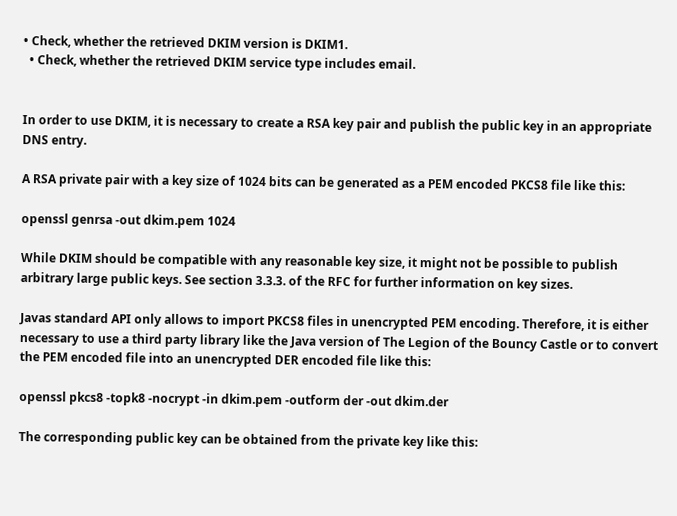• Check, whether the retrieved DKIM version is DKIM1.
  • Check, whether the retrieved DKIM service type includes email.


In order to use DKIM, it is necessary to create a RSA key pair and publish the public key in an appropriate DNS entry.

A RSA private pair with a key size of 1024 bits can be generated as a PEM encoded PKCS8 file like this:

openssl genrsa -out dkim.pem 1024

While DKIM should be compatible with any reasonable key size, it might not be possible to publish arbitrary large public keys. See section 3.3.3. of the RFC for further information on key sizes.

Javas standard API only allows to import PKCS8 files in unencrypted PEM encoding. Therefore, it is either necessary to use a third party library like the Java version of The Legion of the Bouncy Castle or to convert the PEM encoded file into an unencrypted DER encoded file like this:

openssl pkcs8 -topk8 -nocrypt -in dkim.pem -outform der -out dkim.der

The corresponding public key can be obtained from the private key like this: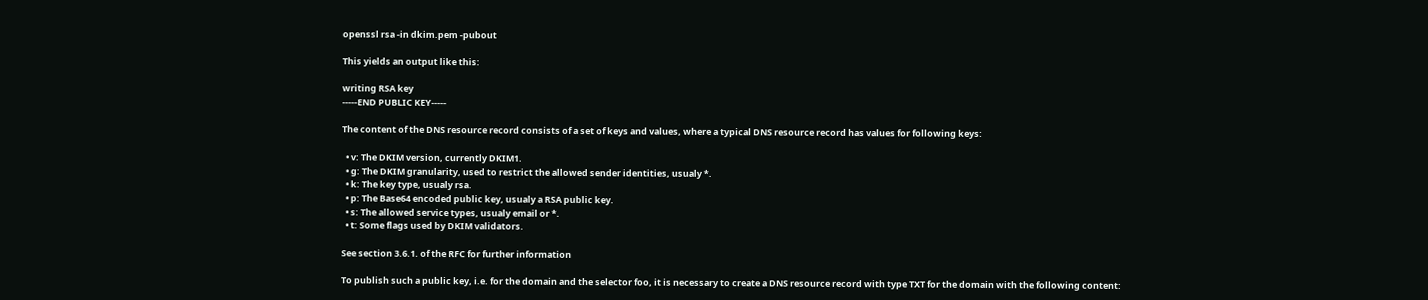openssl rsa -in dkim.pem -pubout

This yields an output like this:

writing RSA key
-----END PUBLIC KEY-----

The content of the DNS resource record consists of a set of keys and values, where a typical DNS resource record has values for following keys:

  • v: The DKIM version, currently DKIM1.
  • g: The DKIM granularity, used to restrict the allowed sender identities, usualy *.
  • k: The key type, usualy rsa.
  • p: The Base64 encoded public key, usualy a RSA public key.
  • s: The allowed service types, usualy email or *.
  • t: Some flags used by DKIM validators.

See section 3.6.1. of the RFC for further information

To publish such a public key, i.e. for the domain and the selector foo, it is necessary to create a DNS resource record with type TXT for the domain with the following content: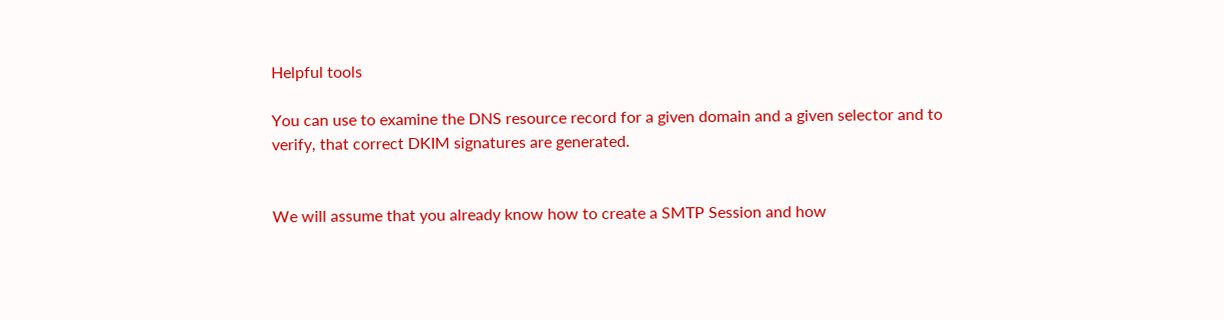Helpful tools

You can use to examine the DNS resource record for a given domain and a given selector and to verify, that correct DKIM signatures are generated.


We will assume that you already know how to create a SMTP Session and how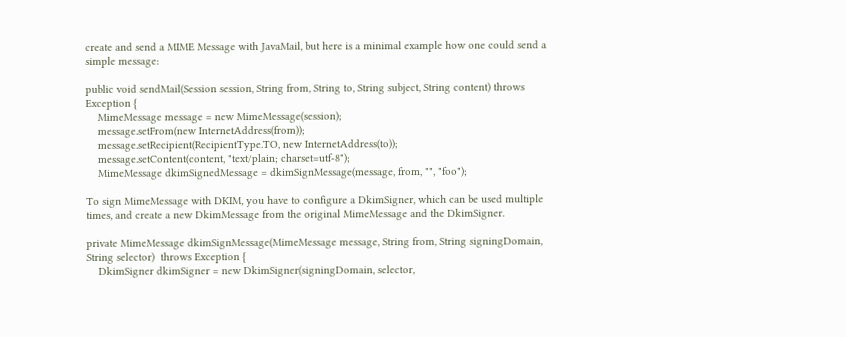create and send a MIME Message with JavaMail, but here is a minimal example how one could send a simple message:

public void sendMail(Session session, String from, String to, String subject, String content) throws Exception {
    MimeMessage message = new MimeMessage(session);
    message.setFrom(new InternetAddress(from));
    message.setRecipient(RecipientType.TO, new InternetAddress(to));
    message.setContent(content, "text/plain; charset=utf-8");
    MimeMessage dkimSignedMessage = dkimSignMessage(message, from, "", "foo");

To sign MimeMessage with DKIM, you have to configure a DkimSigner, which can be used multiple times, and create a new DkimMessage from the original MimeMessage and the DkimSigner.

private MimeMessage dkimSignMessage(MimeMessage message, String from, String signingDomain, String selector)  throws Exception {
    DkimSigner dkimSigner = new DkimSigner(signingDomain, selector,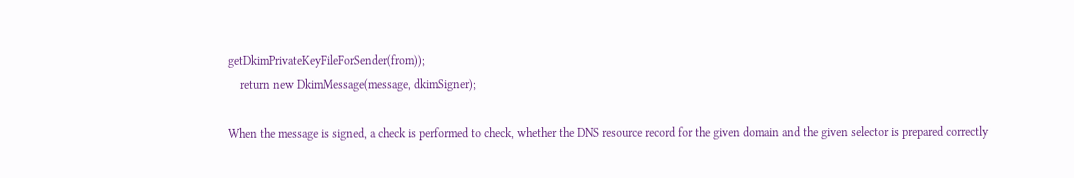getDkimPrivateKeyFileForSender(from));
    return new DkimMessage(message, dkimSigner);

When the message is signed, a check is performed to check, whether the DNS resource record for the given domain and the given selector is prepared correctly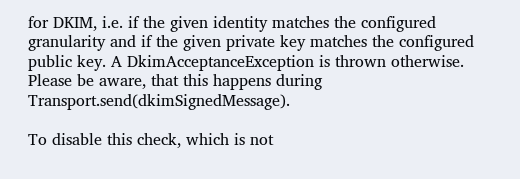for DKIM, i.e. if the given identity matches the configured granularity and if the given private key matches the configured public key. A DkimAcceptanceException is thrown otherwise. Please be aware, that this happens during Transport.send(dkimSignedMessage).

To disable this check, which is not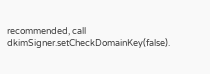recommended, call dkimSigner.setCheckDomainKey(false).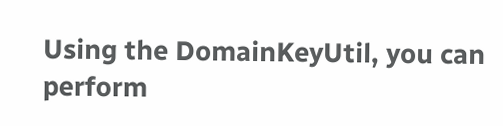Using the DomainKeyUtil, you can perform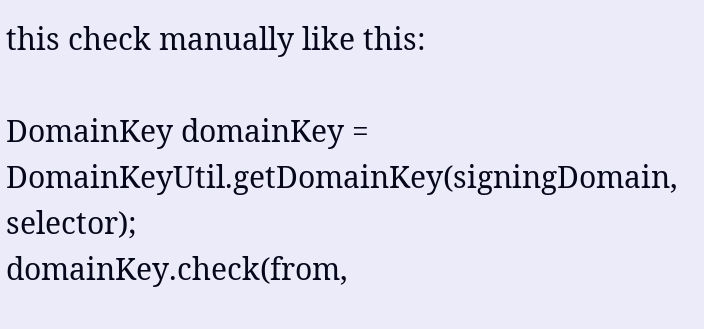this check manually like this:

DomainKey domainKey = DomainKeyUtil.getDomainKey(signingDomain, selector);
domainKey.check(from,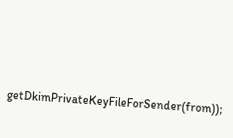getDkimPrivateKeyFileForSender(from));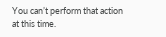You can’t perform that action at this time.